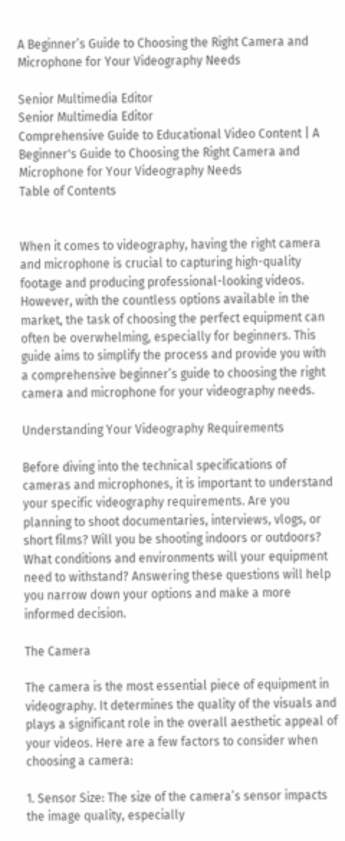A Beginner’s Guide to Choosing the Right Camera and Microphone for Your Videography Needs

Senior Multimedia Editor
Senior Multimedia Editor
Comprehensive Guide to Educational Video Content | A Beginner's Guide to Choosing the Right Camera and Microphone for Your Videography Needs
Table of Contents


When it comes to videography, having the right camera and microphone is crucial to capturing high-quality footage and producing professional-looking videos. However, with the countless options available in the market, the task of choosing the perfect equipment can often be overwhelming, especially for beginners. This guide aims to simplify the process and provide you with a comprehensive beginner’s guide to choosing the right camera and microphone for your videography needs.

Understanding Your Videography Requirements

Before diving into the technical specifications of cameras and microphones, it is important to understand your specific videography requirements. Are you planning to shoot documentaries, interviews, vlogs, or short films? Will you be shooting indoors or outdoors? What conditions and environments will your equipment need to withstand? Answering these questions will help you narrow down your options and make a more informed decision.

The Camera

The camera is the most essential piece of equipment in videography. It determines the quality of the visuals and plays a significant role in the overall aesthetic appeal of your videos. Here are a few factors to consider when choosing a camera:

1. Sensor Size: The size of the camera’s sensor impacts the image quality, especially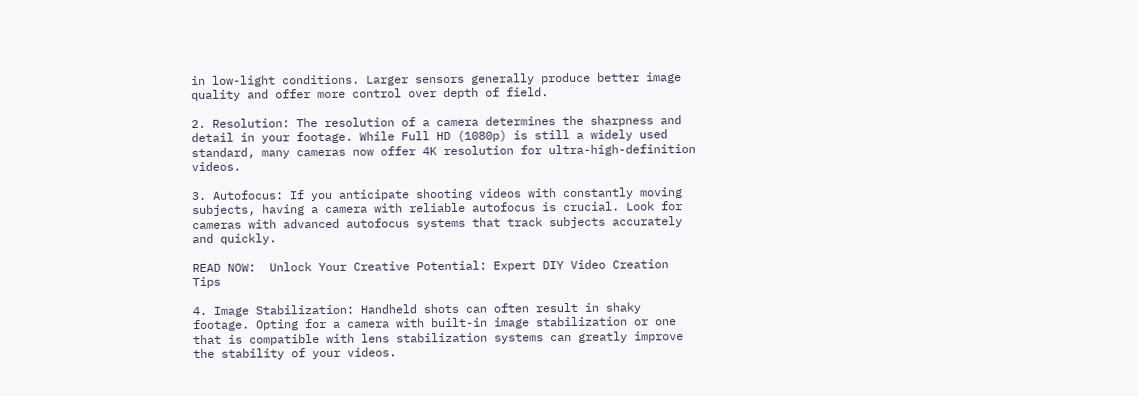in low-light conditions. Larger sensors generally produce better image quality and offer more control over depth of field.

2. Resolution: The resolution of a camera determines the sharpness and detail in your footage. While Full HD (1080p) is still a widely used standard, many cameras now offer 4K resolution for ultra-high-definition videos.

3. Autofocus: If you anticipate shooting videos with constantly moving subjects, having a camera with reliable autofocus is crucial. Look for cameras with advanced autofocus systems that track subjects accurately and quickly.

READ NOW:  Unlock Your Creative Potential: Expert DIY Video Creation Tips

4. Image Stabilization: Handheld shots can often result in shaky footage. Opting for a camera with built-in image stabilization or one that is compatible with lens stabilization systems can greatly improve the stability of your videos.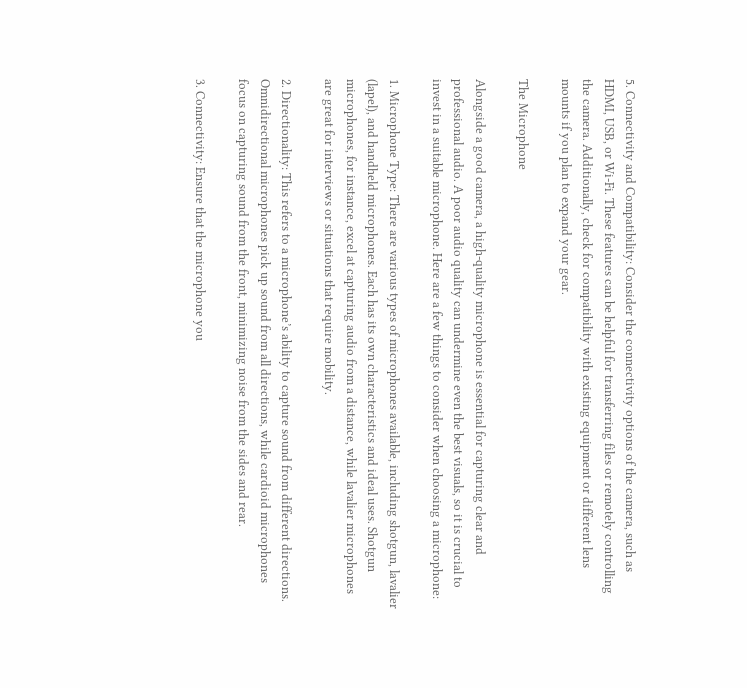5. Connectivity and Compatibility: Consider the connectivity options of the camera, such as HDMI, USB, or Wi-Fi. These features can be helpful for transferring files or remotely controlling the camera. Additionally, check for compatibility with existing equipment or different lens mounts if you plan to expand your gear.

The Microphone

Alongside a good camera, a high-quality microphone is essential for capturing clear and professional audio. A poor audio quality can undermine even the best visuals, so it is crucial to invest in a suitable microphone. Here are a few things to consider when choosing a microphone:

1. Microphone Type: There are various types of microphones available, including shotgun, lavalier (lapel), and handheld microphones. Each has its own characteristics and ideal uses. Shotgun microphones, for instance, excel at capturing audio from a distance, while lavalier microphones are great for interviews or situations that require mobility.

2. Directionality: This refers to a microphone’s ability to capture sound from different directions. Omnidirectional microphones pick up sound from all directions, while cardioid microphones focus on capturing sound from the front, minimizing noise from the sides and rear.

3. Connectivity: Ensure that the microphone you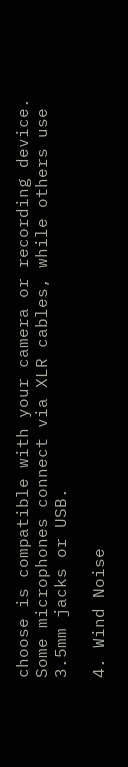choose is compatible with your camera or recording device. Some microphones connect via XLR cables, while others use 3.5mm jacks or USB.

4. Wind Noise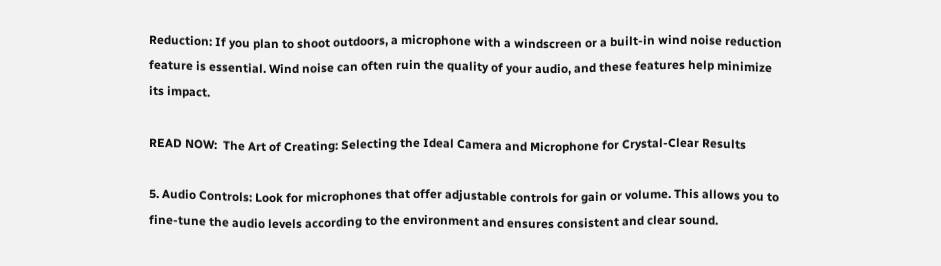Reduction: If you plan to shoot outdoors, a microphone with a windscreen or a built-in wind noise reduction feature is essential. Wind noise can often ruin the quality of your audio, and these features help minimize its impact.

READ NOW:  The Art of Creating: Selecting the Ideal Camera and Microphone for Crystal-Clear Results

5. Audio Controls: Look for microphones that offer adjustable controls for gain or volume. This allows you to fine-tune the audio levels according to the environment and ensures consistent and clear sound.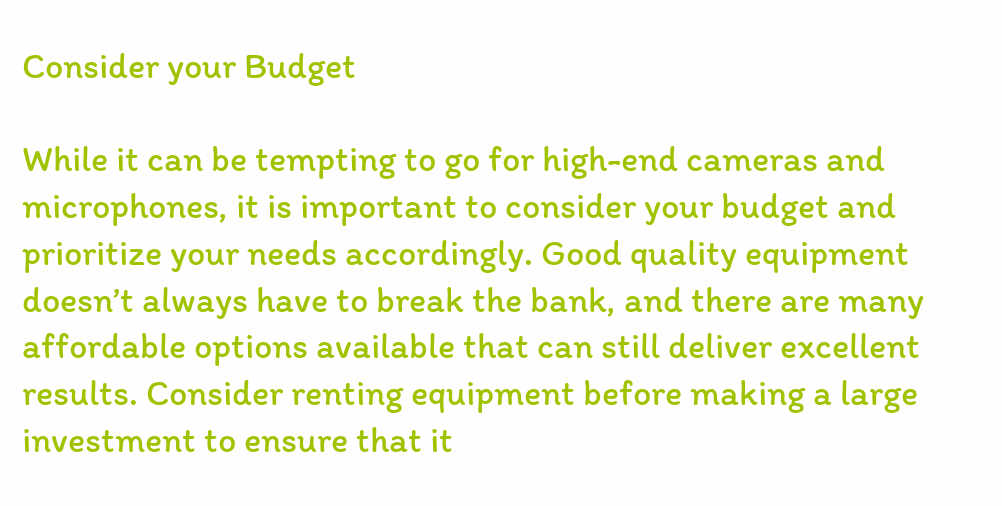Consider your Budget

While it can be tempting to go for high-end cameras and microphones, it is important to consider your budget and prioritize your needs accordingly. Good quality equipment doesn’t always have to break the bank, and there are many affordable options available that can still deliver excellent results. Consider renting equipment before making a large investment to ensure that it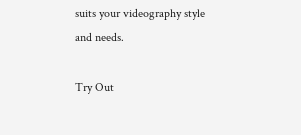suits your videography style and needs.

Try Out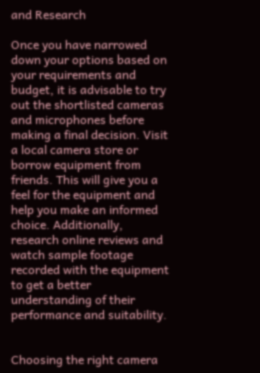and Research

Once you have narrowed down your options based on your requirements and budget, it is advisable to try out the shortlisted cameras and microphones before making a final decision. Visit a local camera store or borrow equipment from friends. This will give you a feel for the equipment and help you make an informed choice. Additionally, research online reviews and watch sample footage recorded with the equipment to get a better understanding of their performance and suitability.


Choosing the right camera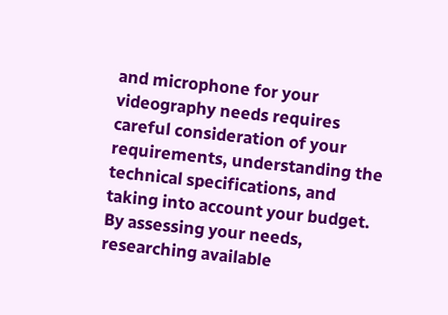and microphone for your videography needs requires careful consideration of your requirements, understanding the technical specifications, and taking into account your budget. By assessing your needs, researching available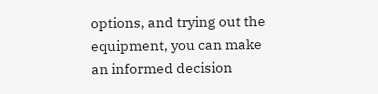options, and trying out the equipment, you can make an informed decision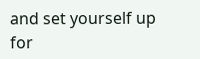and set yourself up for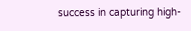success in capturing high-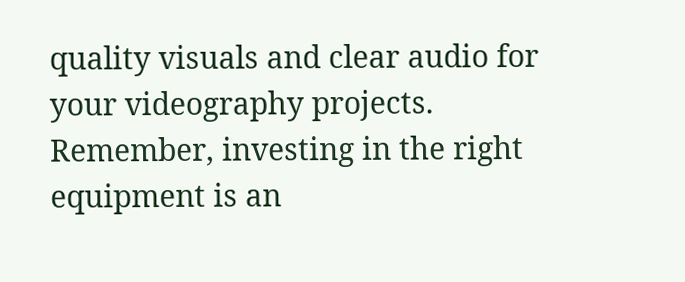quality visuals and clear audio for your videography projects. Remember, investing in the right equipment is an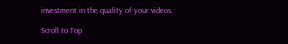investment in the quality of your videos.

Scroll to Top